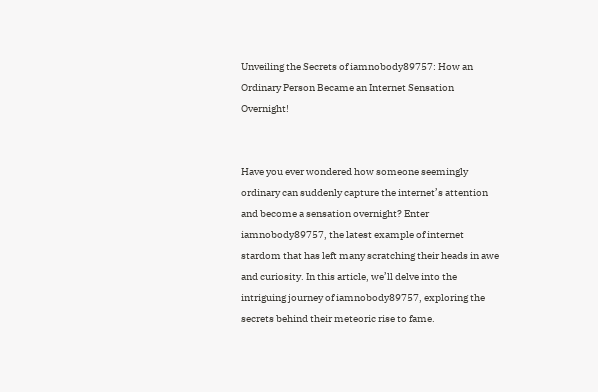Unveiling the Secrets of iamnobody89757: How an Ordinary Person Became an Internet Sensation Overnight!


Have you ever wondered how someone seemingly ordinary can suddenly capture the internet’s attention and become a sensation overnight? Enter iamnobody89757, the latest example of internet stardom that has left many scratching their heads in awe and curiosity. In this article, we’ll delve into the intriguing journey of iamnobody89757, exploring the secrets behind their meteoric rise to fame.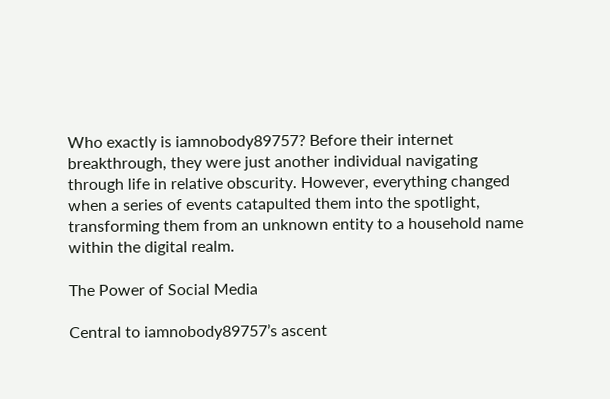Who exactly is iamnobody89757? Before their internet breakthrough, they were just another individual navigating through life in relative obscurity. However, everything changed when a series of events catapulted them into the spotlight, transforming them from an unknown entity to a household name within the digital realm.

The Power of Social Media

Central to iamnobody89757’s ascent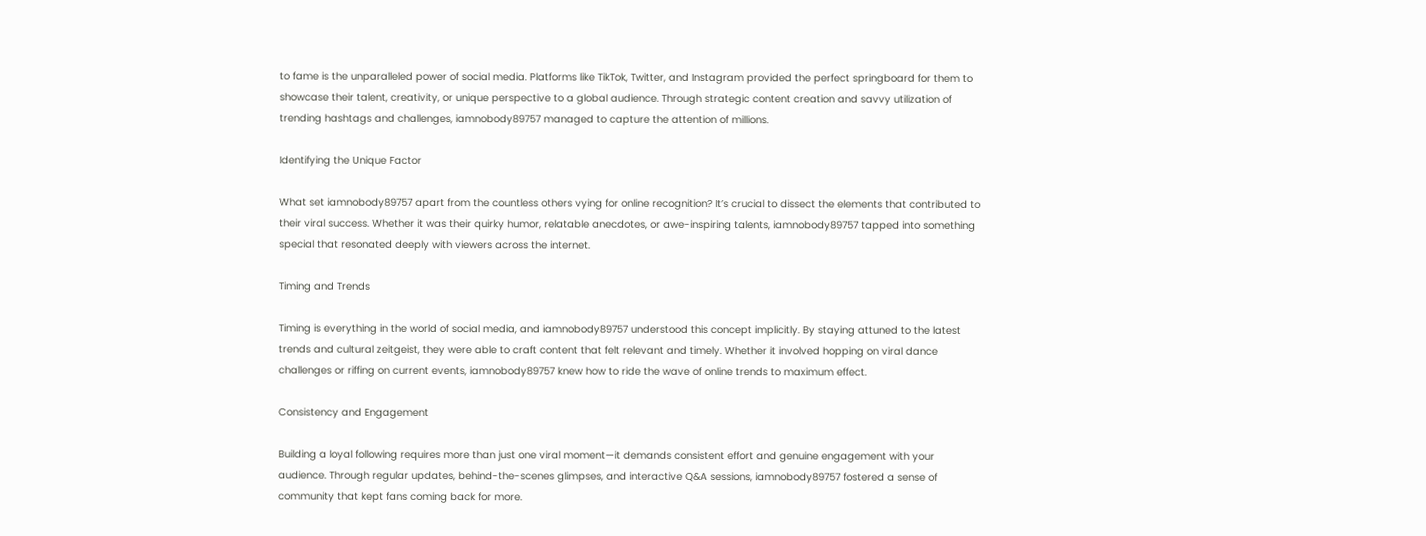to fame is the unparalleled power of social media. Platforms like TikTok, Twitter, and Instagram provided the perfect springboard for them to showcase their talent, creativity, or unique perspective to a global audience. Through strategic content creation and savvy utilization of trending hashtags and challenges, iamnobody89757 managed to capture the attention of millions.

Identifying the Unique Factor

What set iamnobody89757 apart from the countless others vying for online recognition? It’s crucial to dissect the elements that contributed to their viral success. Whether it was their quirky humor, relatable anecdotes, or awe-inspiring talents, iamnobody89757 tapped into something special that resonated deeply with viewers across the internet.

Timing and Trends

Timing is everything in the world of social media, and iamnobody89757 understood this concept implicitly. By staying attuned to the latest trends and cultural zeitgeist, they were able to craft content that felt relevant and timely. Whether it involved hopping on viral dance challenges or riffing on current events, iamnobody89757 knew how to ride the wave of online trends to maximum effect.

Consistency and Engagement

Building a loyal following requires more than just one viral moment—it demands consistent effort and genuine engagement with your audience. Through regular updates, behind-the-scenes glimpses, and interactive Q&A sessions, iamnobody89757 fostered a sense of community that kept fans coming back for more.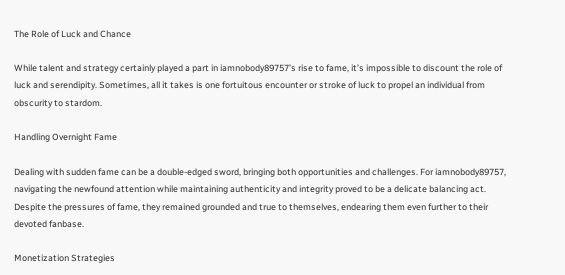The Role of Luck and Chance

While talent and strategy certainly played a part in iamnobody89757’s rise to fame, it’s impossible to discount the role of luck and serendipity. Sometimes, all it takes is one fortuitous encounter or stroke of luck to propel an individual from obscurity to stardom.

Handling Overnight Fame

Dealing with sudden fame can be a double-edged sword, bringing both opportunities and challenges. For iamnobody89757, navigating the newfound attention while maintaining authenticity and integrity proved to be a delicate balancing act. Despite the pressures of fame, they remained grounded and true to themselves, endearing them even further to their devoted fanbase.

Monetization Strategies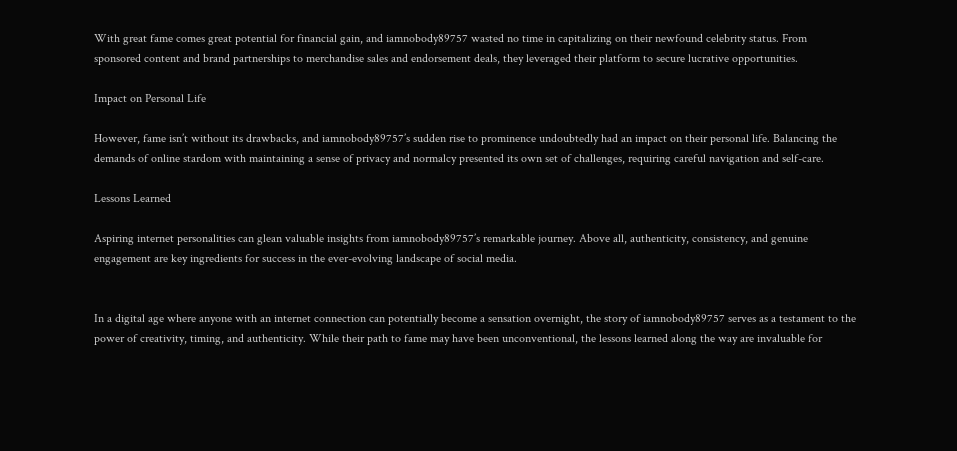With great fame comes great potential for financial gain, and iamnobody89757 wasted no time in capitalizing on their newfound celebrity status. From sponsored content and brand partnerships to merchandise sales and endorsement deals, they leveraged their platform to secure lucrative opportunities.

Impact on Personal Life

However, fame isn’t without its drawbacks, and iamnobody89757’s sudden rise to prominence undoubtedly had an impact on their personal life. Balancing the demands of online stardom with maintaining a sense of privacy and normalcy presented its own set of challenges, requiring careful navigation and self-care.

Lessons Learned

Aspiring internet personalities can glean valuable insights from iamnobody89757’s remarkable journey. Above all, authenticity, consistency, and genuine engagement are key ingredients for success in the ever-evolving landscape of social media.


In a digital age where anyone with an internet connection can potentially become a sensation overnight, the story of iamnobody89757 serves as a testament to the power of creativity, timing, and authenticity. While their path to fame may have been unconventional, the lessons learned along the way are invaluable for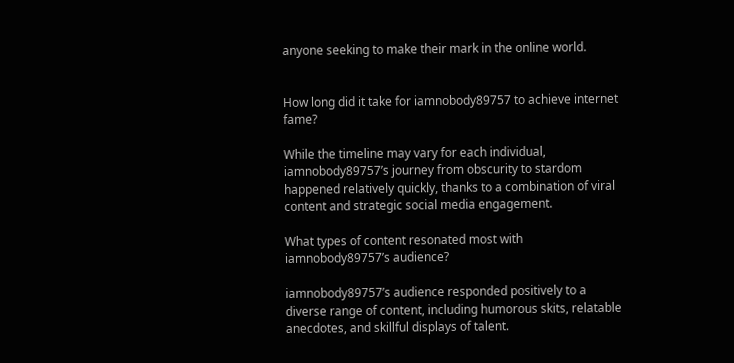anyone seeking to make their mark in the online world.


How long did it take for iamnobody89757 to achieve internet fame?

While the timeline may vary for each individual, iamnobody89757’s journey from obscurity to stardom happened relatively quickly, thanks to a combination of viral content and strategic social media engagement.

What types of content resonated most with iamnobody89757’s audience?

iamnobody89757’s audience responded positively to a diverse range of content, including humorous skits, relatable anecdotes, and skillful displays of talent.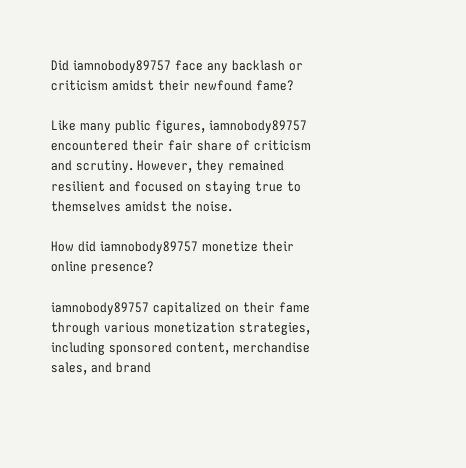Did iamnobody89757 face any backlash or criticism amidst their newfound fame?

Like many public figures, iamnobody89757 encountered their fair share of criticism and scrutiny. However, they remained resilient and focused on staying true to themselves amidst the noise.

How did iamnobody89757 monetize their online presence?

iamnobody89757 capitalized on their fame through various monetization strategies, including sponsored content, merchandise sales, and brand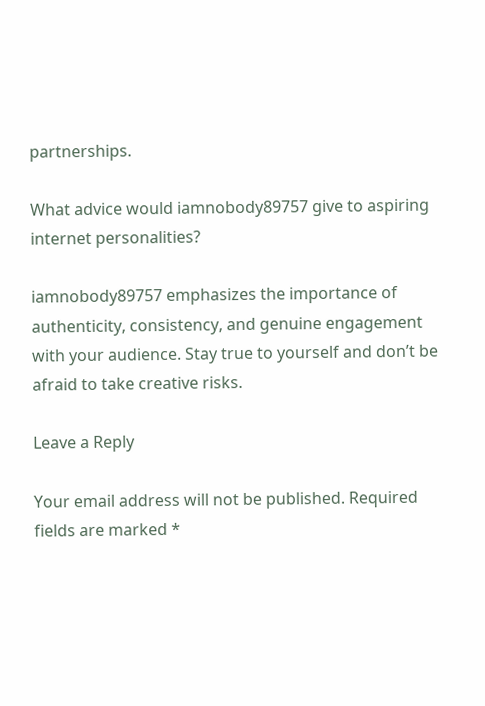partnerships.

What advice would iamnobody89757 give to aspiring internet personalities?

iamnobody89757 emphasizes the importance of authenticity, consistency, and genuine engagement with your audience. Stay true to yourself and don’t be afraid to take creative risks.

Leave a Reply

Your email address will not be published. Required fields are marked *